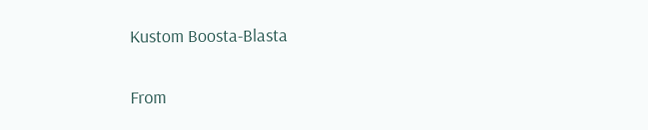Kustom Boosta-Blasta

From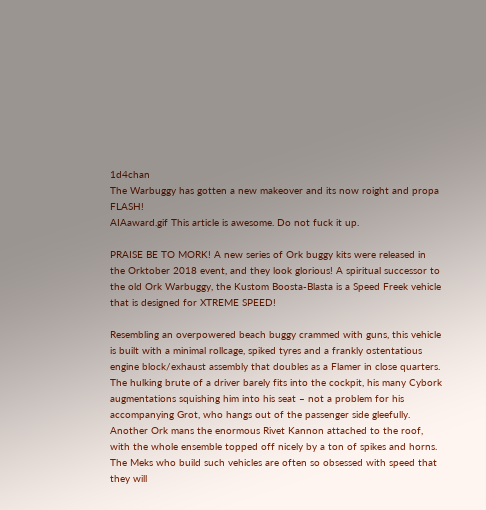1d4chan
The Warbuggy has gotten a new makeover and its now roight and propa FLASH!
AIAaward.gif This article is awesome. Do not fuck it up.

PRAISE BE TO MORK! A new series of Ork buggy kits were released in the Orktober 2018 event, and they look glorious! A spiritual successor to the old Ork Warbuggy, the Kustom Boosta-Blasta is a Speed Freek vehicle that is designed for XTREME SPEED!

Resembling an overpowered beach buggy crammed with guns, this vehicle is built with a minimal rollcage, spiked tyres and a frankly ostentatious engine block/exhaust assembly that doubles as a Flamer in close quarters. The hulking brute of a driver barely fits into the cockpit, his many Cybork augmentations squishing him into his seat – not a problem for his accompanying Grot, who hangs out of the passenger side gleefully. Another Ork mans the enormous Rivet Kannon attached to the roof, with the whole ensemble topped off nicely by a ton of spikes and horns. The Meks who build such vehicles are often so obsessed with speed that they will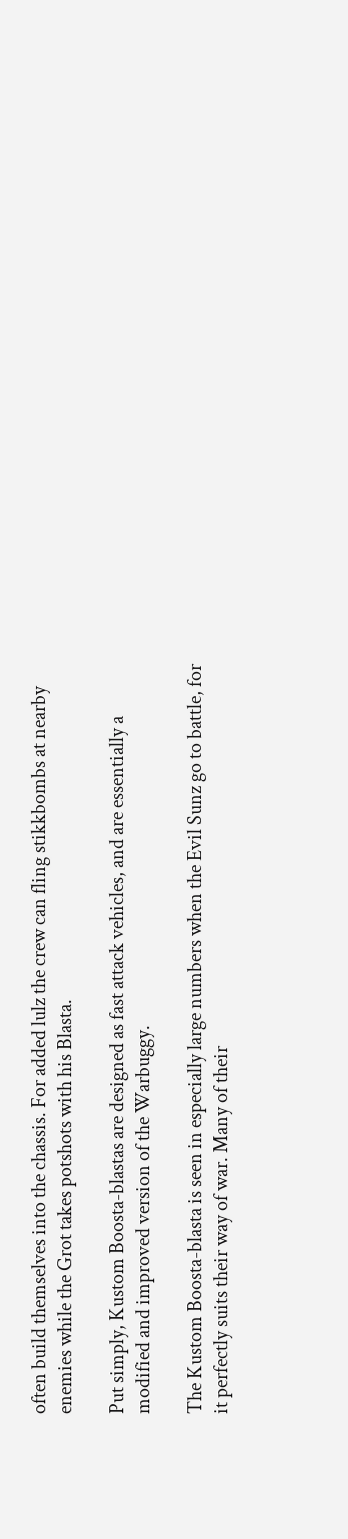often build themselves into the chassis. For added lulz the crew can fling stikkbombs at nearby enemies while the Grot takes potshots with his Blasta.

Put simply, Kustom Boosta-blastas are designed as fast attack vehicles, and are essentially a modified and improved version of the Warbuggy.

The Kustom Boosta-blasta is seen in especially large numbers when the Evil Sunz go to battle, for it perfectly suits their way of war. Many of their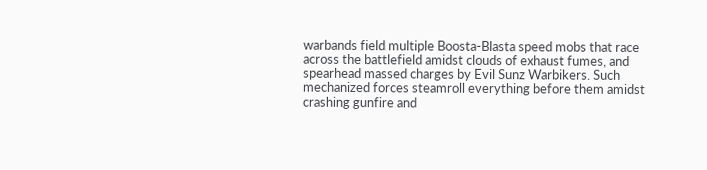warbands field multiple Boosta-Blasta speed mobs that race across the battlefield amidst clouds of exhaust fumes, and spearhead massed charges by Evil Sunz Warbikers. Such mechanized forces steamroll everything before them amidst crashing gunfire and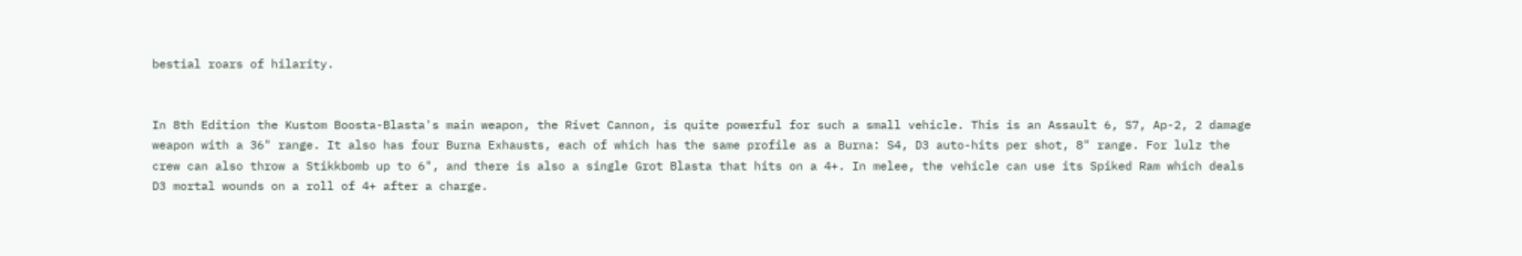bestial roars of hilarity.


In 8th Edition the Kustom Boosta-Blasta's main weapon, the Rivet Cannon, is quite powerful for such a small vehicle. This is an Assault 6, S7, Ap-2, 2 damage weapon with a 36" range. It also has four Burna Exhausts, each of which has the same profile as a Burna: S4, D3 auto-hits per shot, 8" range. For lulz the crew can also throw a Stikkbomb up to 6", and there is also a single Grot Blasta that hits on a 4+. In melee, the vehicle can use its Spiked Ram which deals D3 mortal wounds on a roll of 4+ after a charge.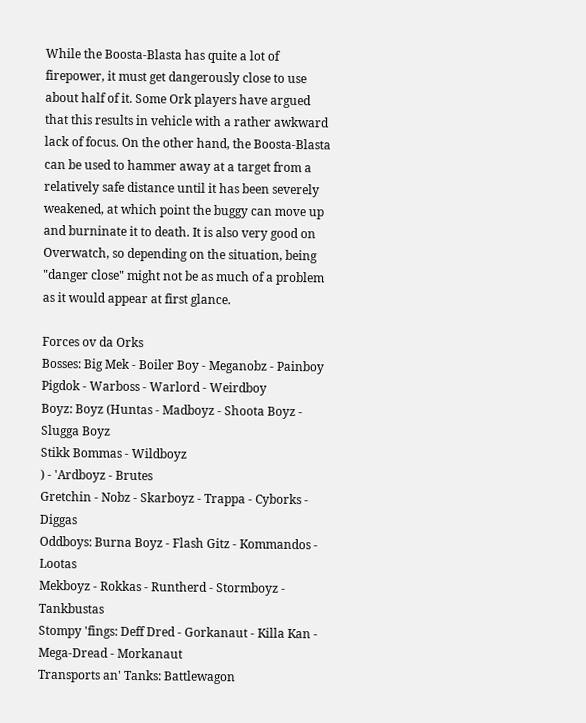While the Boosta-Blasta has quite a lot of firepower, it must get dangerously close to use about half of it. Some Ork players have argued that this results in vehicle with a rather awkward lack of focus. On the other hand, the Boosta-Blasta can be used to hammer away at a target from a relatively safe distance until it has been severely weakened, at which point the buggy can move up and burninate it to death. It is also very good on Overwatch, so depending on the situation, being "danger close" might not be as much of a problem as it would appear at first glance.

Forces ov da Orks
Bosses: Big Mek - Boiler Boy - Meganobz - Painboy
Pigdok - Warboss - Warlord - Weirdboy
Boyz: Boyz (Huntas - Madboyz - Shoota Boyz - Slugga Boyz
Stikk Bommas - Wildboyz
) - 'Ardboyz - Brutes
Gretchin - Nobz - Skarboyz - Trappa - Cyborks - Diggas
Oddboys: Burna Boyz - Flash Gitz - Kommandos - Lootas
Mekboyz - Rokkas - Runtherd - Stormboyz - Tankbustas
Stompy 'fings: Deff Dred - Gorkanaut - Killa Kan - Mega-Dread - Morkanaut
Transports an' Tanks: Battlewagon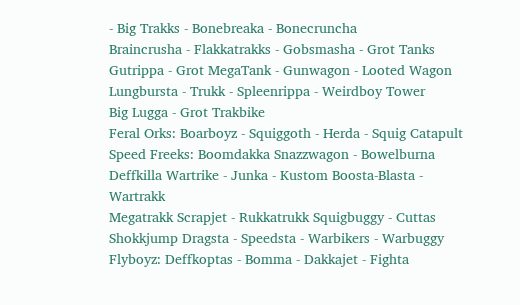- Big Trakks - Bonebreaka - Bonecruncha
Braincrusha - Flakkatrakks - Gobsmasha - Grot Tanks
Gutrippa - Grot MegaTank - Gunwagon - Looted Wagon
Lungbursta - Trukk - Spleenrippa - Weirdboy Tower
Big Lugga - Grot Trakbike
Feral Orks: Boarboyz - Squiggoth - Herda - Squig Catapult
Speed Freeks: Boomdakka Snazzwagon - Bowelburna
Deffkilla Wartrike - Junka - Kustom Boosta-Blasta - Wartrakk
Megatrakk Scrapjet - Rukkatrukk Squigbuggy - Cuttas
Shokkjump Dragsta - Speedsta - Warbikers - Warbuggy
Flyboyz: Deffkoptas - Bomma - Dakkajet - Fighta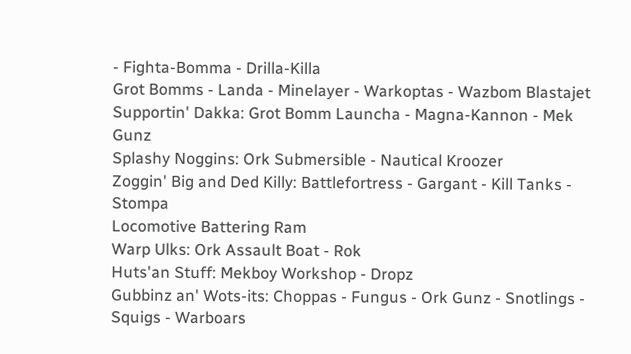- Fighta-Bomma - Drilla-Killa
Grot Bomms - Landa - Minelayer - Warkoptas - Wazbom Blastajet
Supportin' Dakka: Grot Bomm Launcha - Magna-Kannon - Mek Gunz
Splashy Noggins: Ork Submersible - Nautical Kroozer
Zoggin' Big and Ded Killy: Battlefortress - Gargant - Kill Tanks - Stompa
Locomotive Battering Ram
Warp Ulks: Ork Assault Boat - Rok
Huts'an Stuff: Mekboy Workshop - Dropz
Gubbinz an' Wots-its: Choppas - Fungus - Ork Gunz - Snotlings - Squigs - Warboars